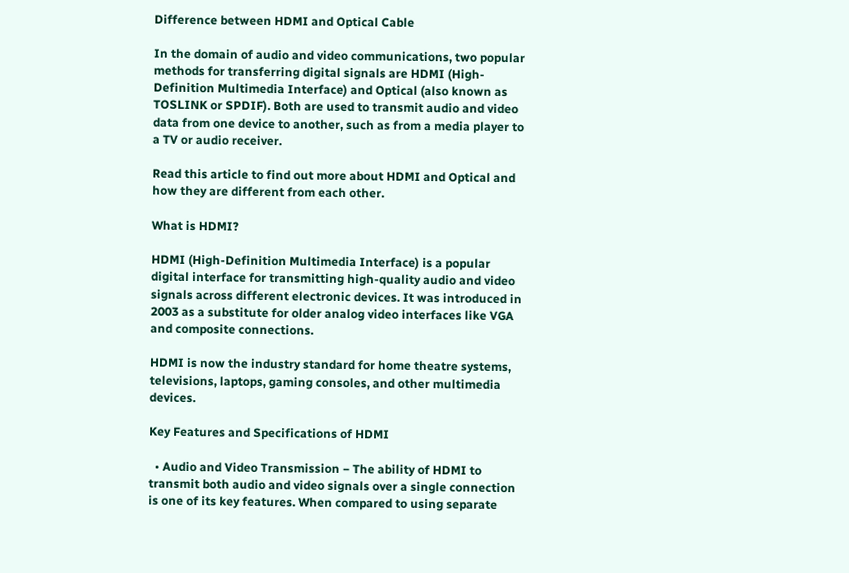Difference between HDMI and Optical Cable

In the domain of audio and video communications, two popular methods for transferring digital signals are HDMI (High-Definition Multimedia Interface) and Optical (also known as TOSLINK or SPDIF). Both are used to transmit audio and video data from one device to another, such as from a media player to a TV or audio receiver.

Read this article to find out more about HDMI and Optical and how they are different from each other.

What is HDMI?

HDMI (High-Definition Multimedia Interface) is a popular digital interface for transmitting high-quality audio and video signals across different electronic devices. It was introduced in 2003 as a substitute for older analog video interfaces like VGA and composite connections.

HDMI is now the industry standard for home theatre systems, televisions, laptops, gaming consoles, and other multimedia devices.

Key Features and Specifications of HDMI

  • Audio and Video Transmission − The ability of HDMI to transmit both audio and video signals over a single connection is one of its key features. When compared to using separate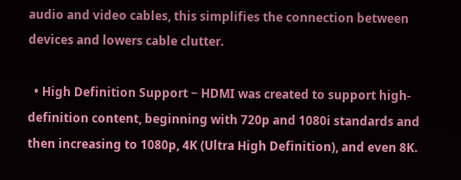audio and video cables, this simplifies the connection between devices and lowers cable clutter.

  • High Definition Support − HDMI was created to support high-definition content, beginning with 720p and 1080i standards and then increasing to 1080p, 4K (Ultra High Definition), and even 8K.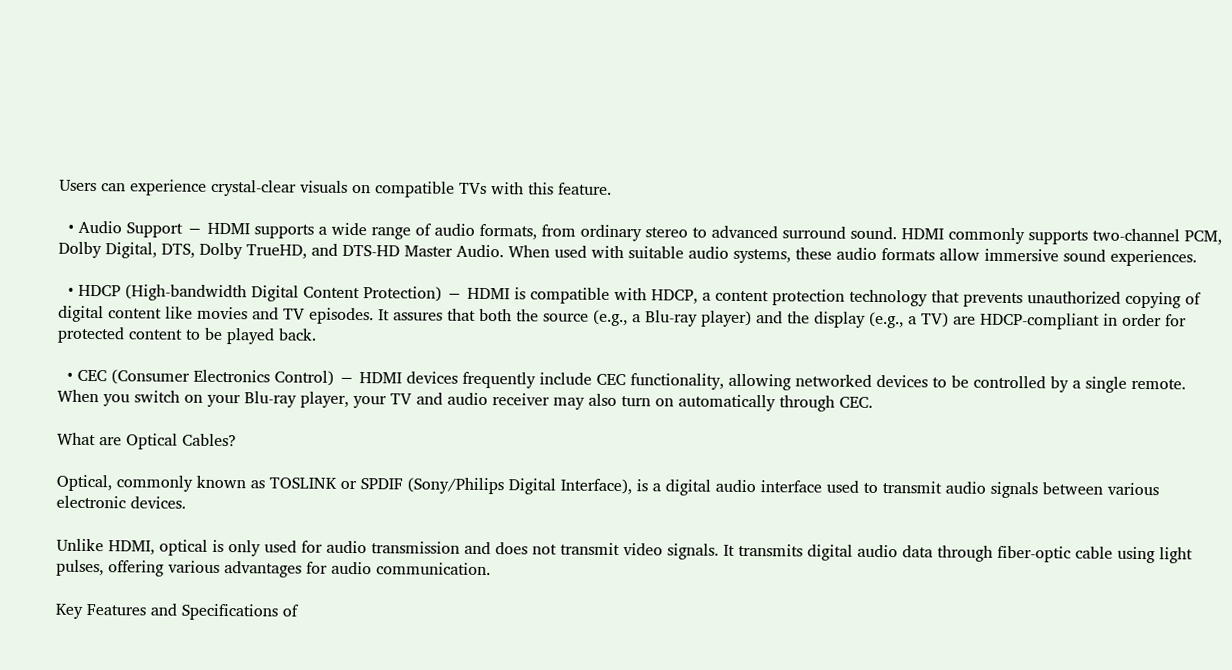Users can experience crystal-clear visuals on compatible TVs with this feature.

  • Audio Support − HDMI supports a wide range of audio formats, from ordinary stereo to advanced surround sound. HDMI commonly supports two-channel PCM, Dolby Digital, DTS, Dolby TrueHD, and DTS-HD Master Audio. When used with suitable audio systems, these audio formats allow immersive sound experiences.

  • HDCP (High-bandwidth Digital Content Protection) − HDMI is compatible with HDCP, a content protection technology that prevents unauthorized copying of digital content like movies and TV episodes. It assures that both the source (e.g., a Blu-ray player) and the display (e.g., a TV) are HDCP-compliant in order for protected content to be played back.

  • CEC (Consumer Electronics Control) − HDMI devices frequently include CEC functionality, allowing networked devices to be controlled by a single remote. When you switch on your Blu-ray player, your TV and audio receiver may also turn on automatically through CEC.

What are Optical Cables?

Optical, commonly known as TOSLINK or SPDIF (Sony/Philips Digital Interface), is a digital audio interface used to transmit audio signals between various electronic devices.

Unlike HDMI, optical is only used for audio transmission and does not transmit video signals. It transmits digital audio data through fiber-optic cable using light pulses, offering various advantages for audio communication.

Key Features and Specifications of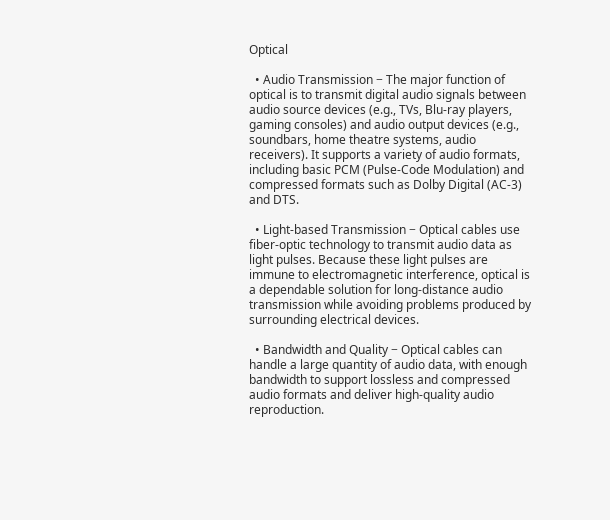Optical

  • Audio Transmission − The major function of optical is to transmit digital audio signals between audio source devices (e.g., TVs, Blu-ray players, gaming consoles) and audio output devices (e.g., soundbars, home theatre systems, audio receivers). It supports a variety of audio formats, including basic PCM (Pulse-Code Modulation) and compressed formats such as Dolby Digital (AC-3) and DTS.

  • Light-based Transmission − Optical cables use fiber-optic technology to transmit audio data as light pulses. Because these light pulses are immune to electromagnetic interference, optical is a dependable solution for long-distance audio transmission while avoiding problems produced by surrounding electrical devices.

  • Bandwidth and Quality − Optical cables can handle a large quantity of audio data, with enough bandwidth to support lossless and compressed audio formats and deliver high-quality audio reproduction.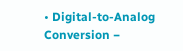• Digital-to-Analog Conversion −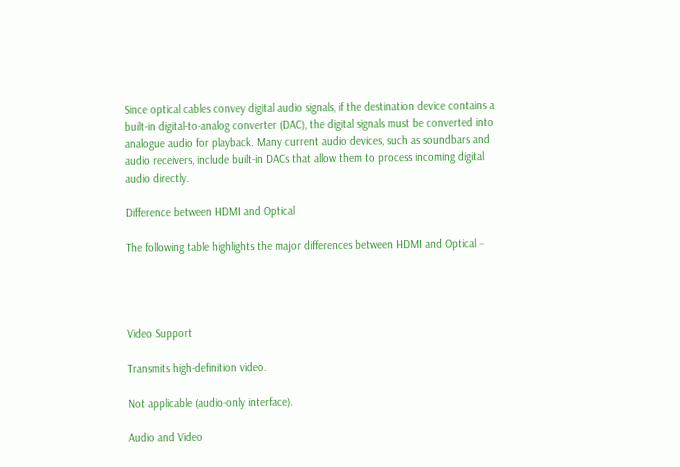Since optical cables convey digital audio signals, if the destination device contains a built-in digital-to-analog converter (DAC), the digital signals must be converted into analogue audio for playback. Many current audio devices, such as soundbars and audio receivers, include built-in DACs that allow them to process incoming digital audio directly.

Difference between HDMI and Optical

The following table highlights the major differences between HDMI and Optical −




Video Support

Transmits high-definition video.

Not applicable (audio-only interface).

Audio and Video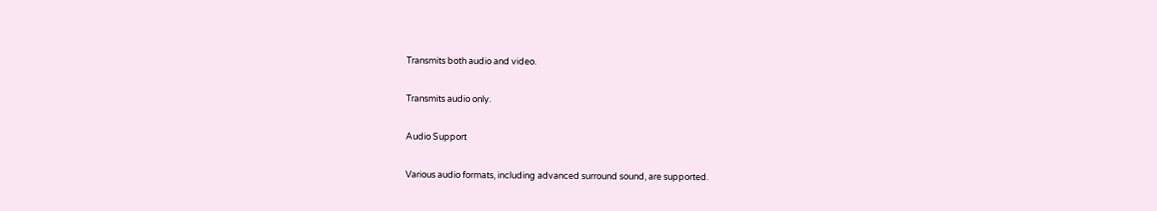Transmits both audio and video.

Transmits audio only.

Audio Support

Various audio formats, including advanced surround sound, are supported.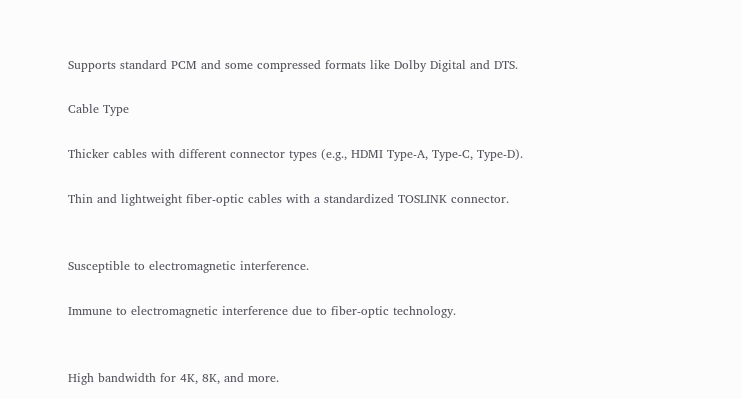Supports standard PCM and some compressed formats like Dolby Digital and DTS.

Cable Type

Thicker cables with different connector types (e.g., HDMI Type-A, Type-C, Type-D).

Thin and lightweight fiber-optic cables with a standardized TOSLINK connector.


Susceptible to electromagnetic interference.

Immune to electromagnetic interference due to fiber-optic technology.


High bandwidth for 4K, 8K, and more.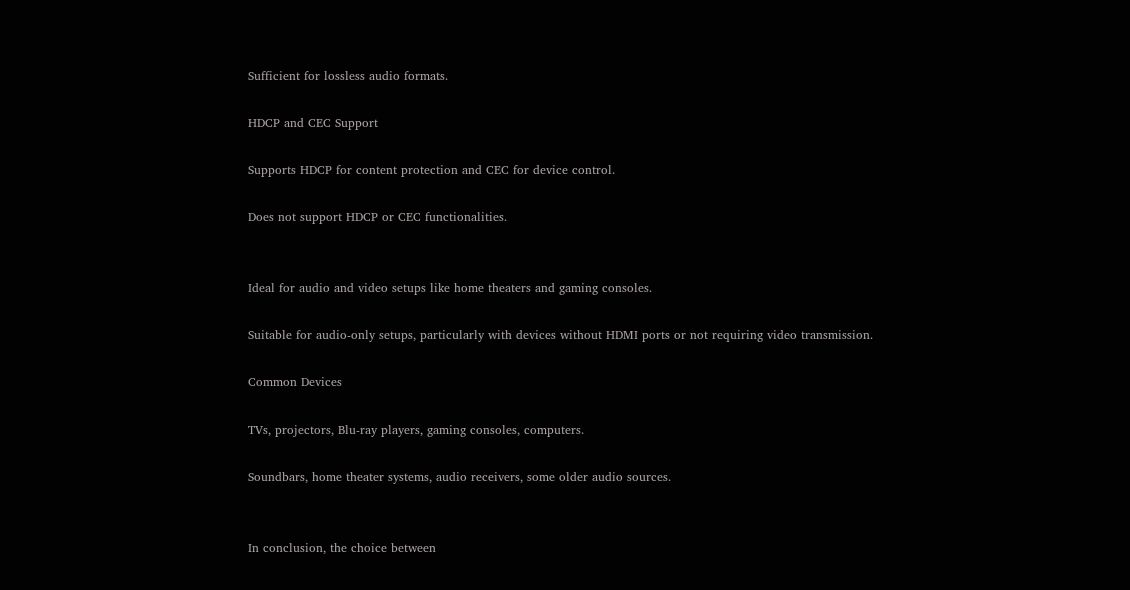Sufficient for lossless audio formats.

HDCP and CEC Support

Supports HDCP for content protection and CEC for device control.

Does not support HDCP or CEC functionalities.


Ideal for audio and video setups like home theaters and gaming consoles.

Suitable for audio-only setups, particularly with devices without HDMI ports or not requiring video transmission.

Common Devices

TVs, projectors, Blu-ray players, gaming consoles, computers.

Soundbars, home theater systems, audio receivers, some older audio sources.


In conclusion, the choice between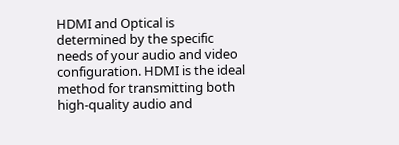HDMI and Optical is determined by the specific needs of your audio and video configuration. HDMI is the ideal method for transmitting both high-quality audio and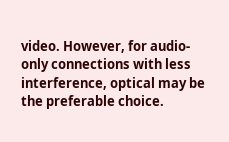video. However, for audio-only connections with less interference, optical may be the preferable choice.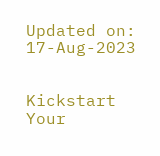Updated on: 17-Aug-2023


Kickstart Your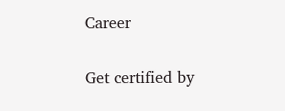Career

Get certified by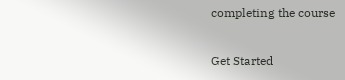completing the course

Get Started